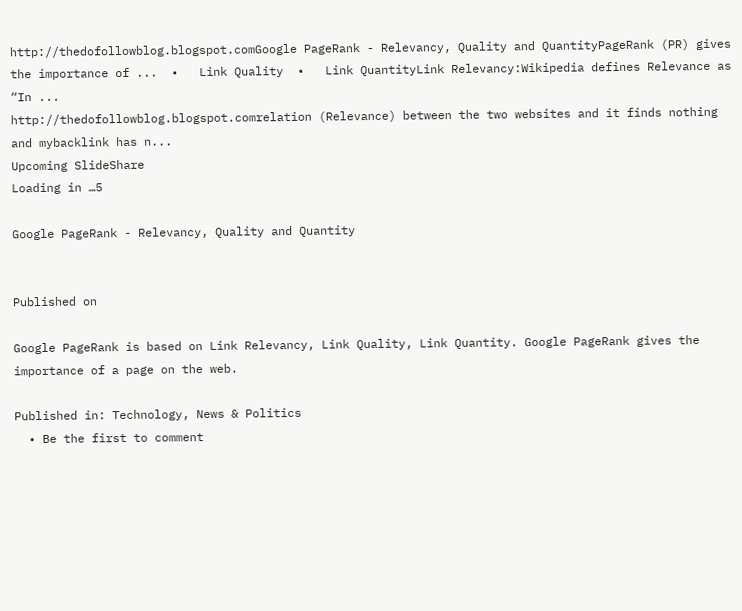http://thedofollowblog.blogspot.comGoogle PageRank - Relevancy, Quality and QuantityPageRank (PR) gives the importance of ...  •   Link Quality  •   Link QuantityLink Relevancy:Wikipedia defines Relevance as “In ...
http://thedofollowblog.blogspot.comrelation (Relevance) between the two websites and it finds nothing and mybacklink has n...
Upcoming SlideShare
Loading in …5

Google PageRank - Relevancy, Quality and Quantity


Published on

Google PageRank is based on Link Relevancy, Link Quality, Link Quantity. Google PageRank gives the importance of a page on the web.

Published in: Technology, News & Politics
  • Be the first to comment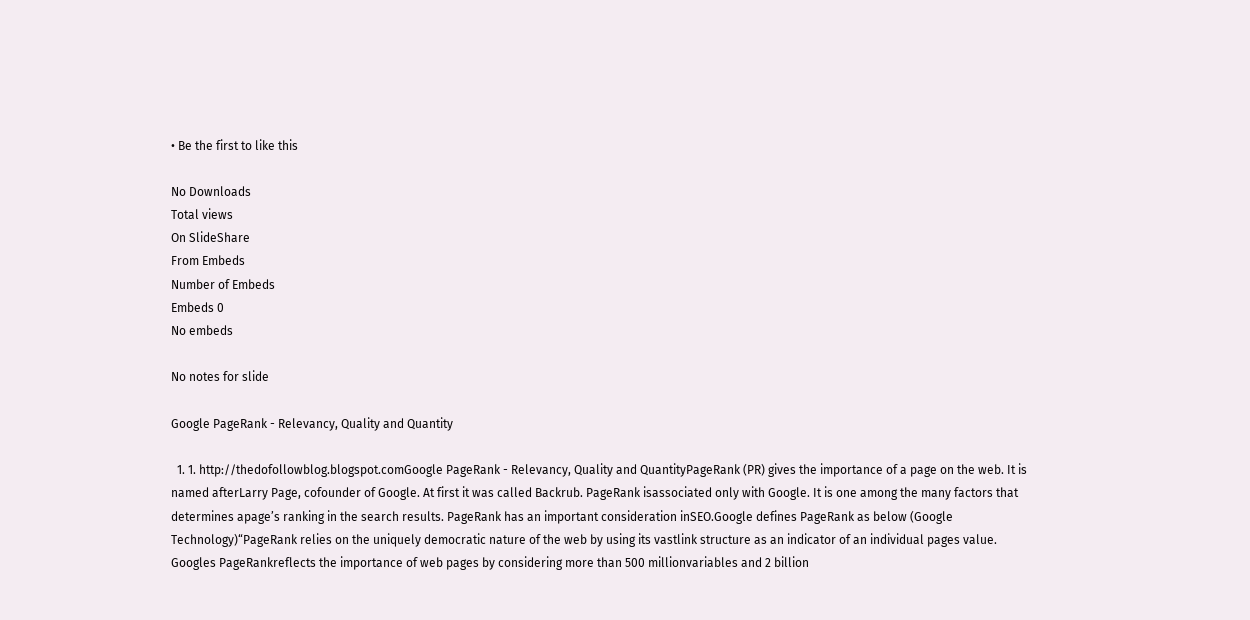• Be the first to like this

No Downloads
Total views
On SlideShare
From Embeds
Number of Embeds
Embeds 0
No embeds

No notes for slide

Google PageRank - Relevancy, Quality and Quantity

  1. 1. http://thedofollowblog.blogspot.comGoogle PageRank - Relevancy, Quality and QuantityPageRank (PR) gives the importance of a page on the web. It is named afterLarry Page, cofounder of Google. At first it was called Backrub. PageRank isassociated only with Google. It is one among the many factors that determines apage’s ranking in the search results. PageRank has an important consideration inSEO.Google defines PageRank as below (Google Technology)“PageRank relies on the uniquely democratic nature of the web by using its vastlink structure as an indicator of an individual pages value. Googles PageRankreflects the importance of web pages by considering more than 500 millionvariables and 2 billion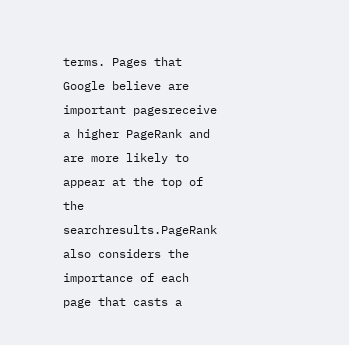terms. Pages that Google believe are important pagesreceive a higher PageRank and are more likely to appear at the top of the searchresults.PageRank also considers the importance of each page that casts a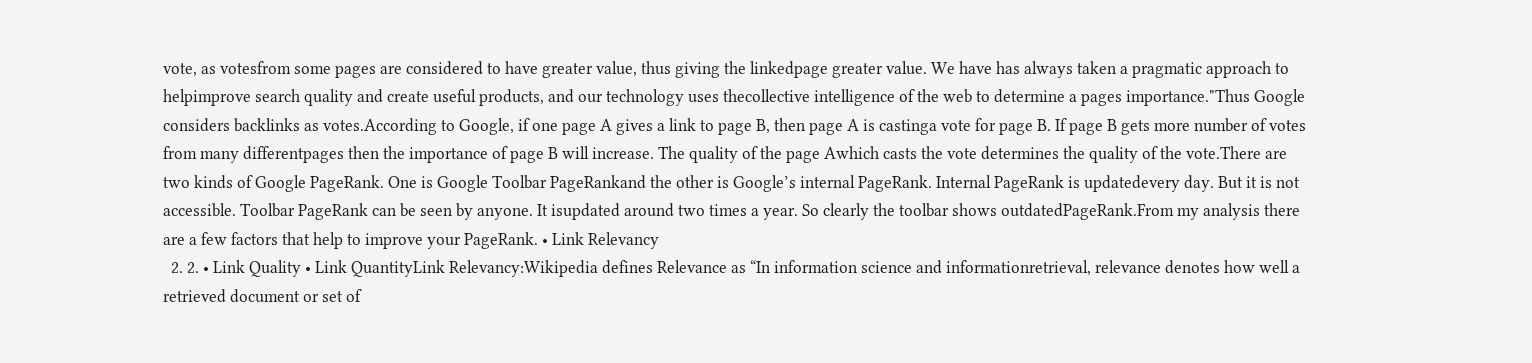vote, as votesfrom some pages are considered to have greater value, thus giving the linkedpage greater value. We have has always taken a pragmatic approach to helpimprove search quality and create useful products, and our technology uses thecollective intelligence of the web to determine a pages importance."Thus Google considers backlinks as votes.According to Google, if one page A gives a link to page B, then page A is castinga vote for page B. If page B gets more number of votes from many differentpages then the importance of page B will increase. The quality of the page Awhich casts the vote determines the quality of the vote.There are two kinds of Google PageRank. One is Google Toolbar PageRankand the other is Google’s internal PageRank. Internal PageRank is updatedevery day. But it is not accessible. Toolbar PageRank can be seen by anyone. It isupdated around two times a year. So clearly the toolbar shows outdatedPageRank.From my analysis there are a few factors that help to improve your PageRank. • Link Relevancy
  2. 2. • Link Quality • Link QuantityLink Relevancy:Wikipedia defines Relevance as “In information science and informationretrieval, relevance denotes how well a retrieved document or set of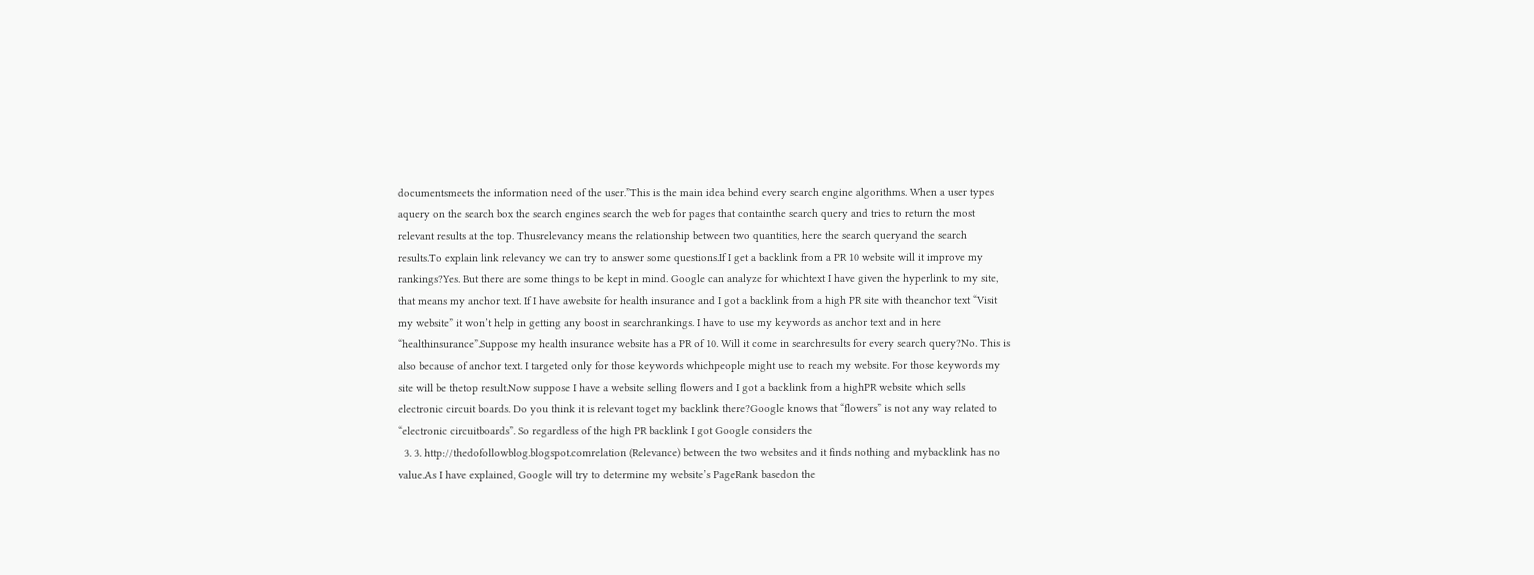documentsmeets the information need of the user.”This is the main idea behind every search engine algorithms. When a user types aquery on the search box the search engines search the web for pages that containthe search query and tries to return the most relevant results at the top. Thusrelevancy means the relationship between two quantities, here the search queryand the search results.To explain link relevancy we can try to answer some questions.If I get a backlink from a PR 10 website will it improve my rankings?Yes. But there are some things to be kept in mind. Google can analyze for whichtext I have given the hyperlink to my site, that means my anchor text. If I have awebsite for health insurance and I got a backlink from a high PR site with theanchor text “Visit my website” it won’t help in getting any boost in searchrankings. I have to use my keywords as anchor text and in here “healthinsurance”.Suppose my health insurance website has a PR of 10. Will it come in searchresults for every search query?No. This is also because of anchor text. I targeted only for those keywords whichpeople might use to reach my website. For those keywords my site will be thetop result.Now suppose I have a website selling flowers and I got a backlink from a highPR website which sells electronic circuit boards. Do you think it is relevant toget my backlink there?Google knows that “flowers” is not any way related to “electronic circuitboards”. So regardless of the high PR backlink I got Google considers the
  3. 3. http://thedofollowblog.blogspot.comrelation (Relevance) between the two websites and it finds nothing and mybacklink has no value.As I have explained, Google will try to determine my website’s PageRank basedon the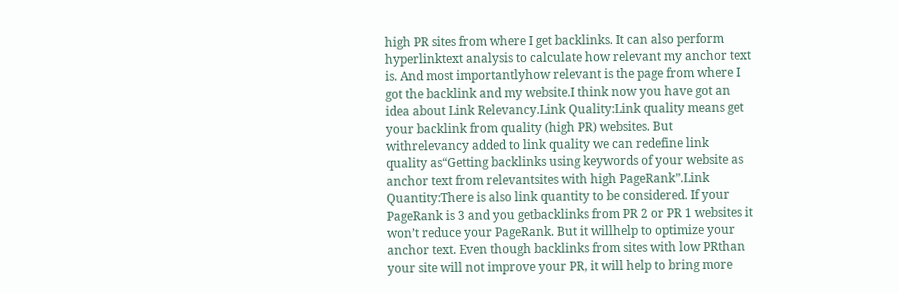high PR sites from where I get backlinks. It can also perform hyperlinktext analysis to calculate how relevant my anchor text is. And most importantlyhow relevant is the page from where I got the backlink and my website.I think now you have got an idea about Link Relevancy.Link Quality:Link quality means get your backlink from quality (high PR) websites. But withrelevancy added to link quality we can redefine link quality as“Getting backlinks using keywords of your website as anchor text from relevantsites with high PageRank”.Link Quantity:There is also link quantity to be considered. If your PageRank is 3 and you getbacklinks from PR 2 or PR 1 websites it won’t reduce your PageRank. But it willhelp to optimize your anchor text. Even though backlinks from sites with low PRthan your site will not improve your PR, it will help to bring more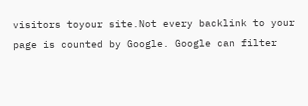visitors toyour site.Not every backlink to your page is counted by Google. Google can filter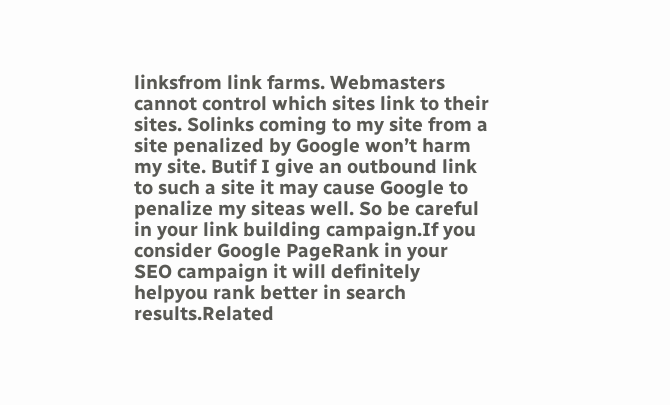linksfrom link farms. Webmasters cannot control which sites link to their sites. Solinks coming to my site from a site penalized by Google won’t harm my site. Butif I give an outbound link to such a site it may cause Google to penalize my siteas well. So be careful in your link building campaign.If you consider Google PageRank in your SEO campaign it will definitely helpyou rank better in search results.Related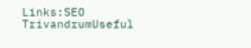Links:SEO TrivandrumUseful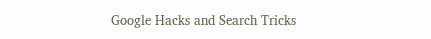Google Hacks and Search Tricks